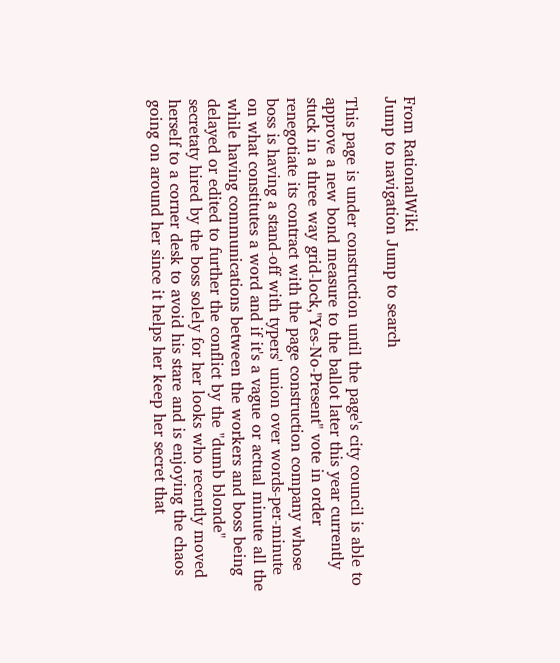From RationalWiki
Jump to navigation Jump to search

This page is under construction until the page's city council is able to approve a new bond measure to the ballot later this year currently stuck in a three way grid-lock,"Yes-No-Present" vote in order renegotiate its contract with the page construction company whose boss is having a stand-off with typers' union over words-per-minute on what constitutes a word and if it's a vague or actual minute all the while having communications between the workers and boss being delayed or edited to further the conflict by the "dumb blonde" secretaty hired by the boss solely for her looks who recently moved herself to a corner desk to avoid his stare and is enjoying the chaos going on around her since it helps her keep her secret that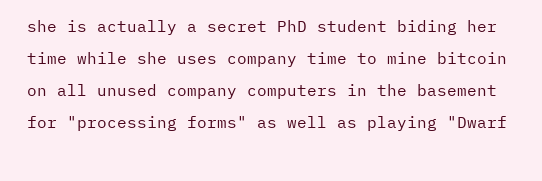she is actually a secret PhD student biding her time while she uses company time to mine bitcoin on all unused company computers in the basement for "processing forms" as well as playing "Dwarf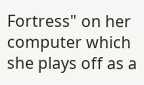Fortress" on her computer which she plays off as a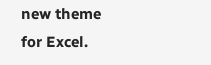new theme for Excel.